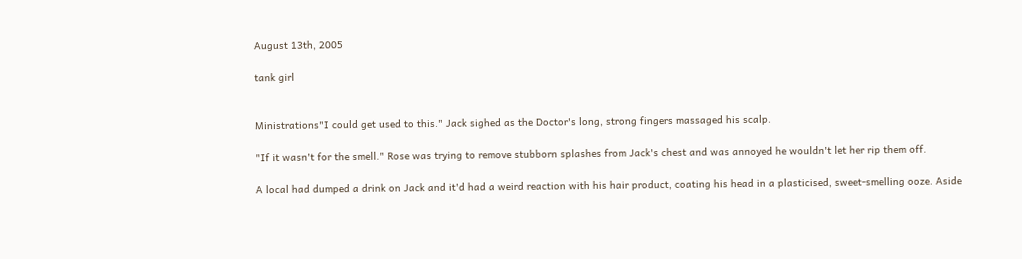August 13th, 2005

tank girl


Ministrations"I could get used to this." Jack sighed as the Doctor's long, strong fingers massaged his scalp.

"If it wasn't for the smell." Rose was trying to remove stubborn splashes from Jack's chest and was annoyed he wouldn't let her rip them off.

A local had dumped a drink on Jack and it'd had a weird reaction with his hair product, coating his head in a plasticised, sweet-smelling ooze. Aside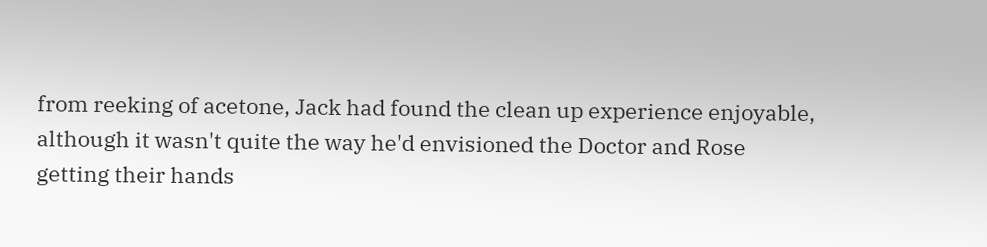from reeking of acetone, Jack had found the clean up experience enjoyable, although it wasn't quite the way he'd envisioned the Doctor and Rose getting their hands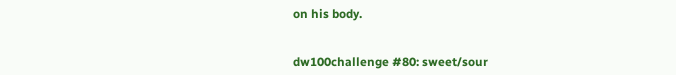on his body.


dw100challenge #80: sweet/sour